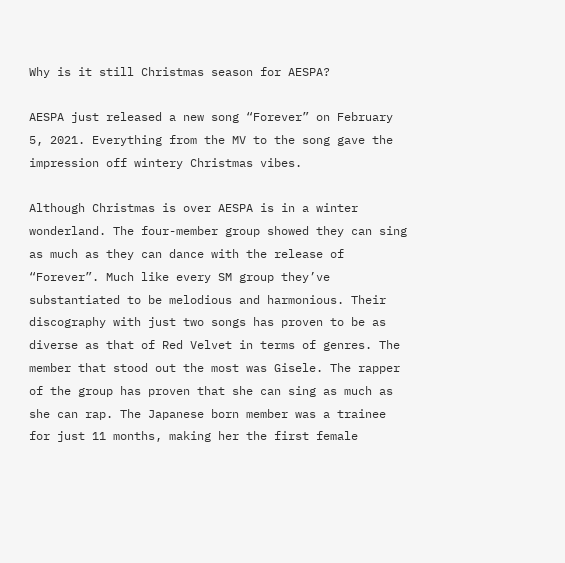Why is it still Christmas season for AESPA?

AESPA just released a new song “Forever” on February 5, 2021. Everything from the MV to the song gave the impression off wintery Christmas vibes.

Although Christmas is over AESPA is in a winter wonderland. The four-member group showed they can sing as much as they can dance with the release of “Forever”. Much like every SM group they’ve substantiated to be melodious and harmonious. Their discography with just two songs has proven to be as diverse as that of Red Velvet in terms of genres. The member that stood out the most was Gisele. The rapper of the group has proven that she can sing as much as she can rap. The Japanese born member was a trainee for just 11 months, making her the first female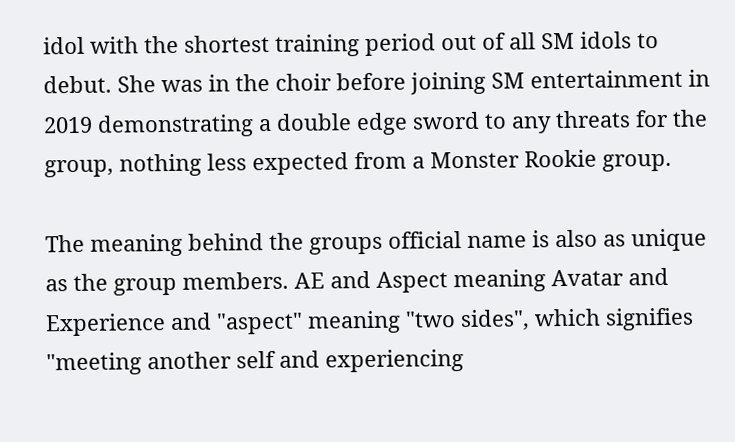idol with the shortest training period out of all SM idols to debut. She was in the choir before joining SM entertainment in 2019 demonstrating a double edge sword to any threats for the group, nothing less expected from a Monster Rookie group.

The meaning behind the groups official name is also as unique as the group members. AE and Aspect meaning Avatar and Experience and "aspect" meaning "two sides", which signifies "meeting another self and experiencing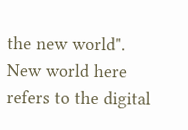the new world". New world here refers to the digital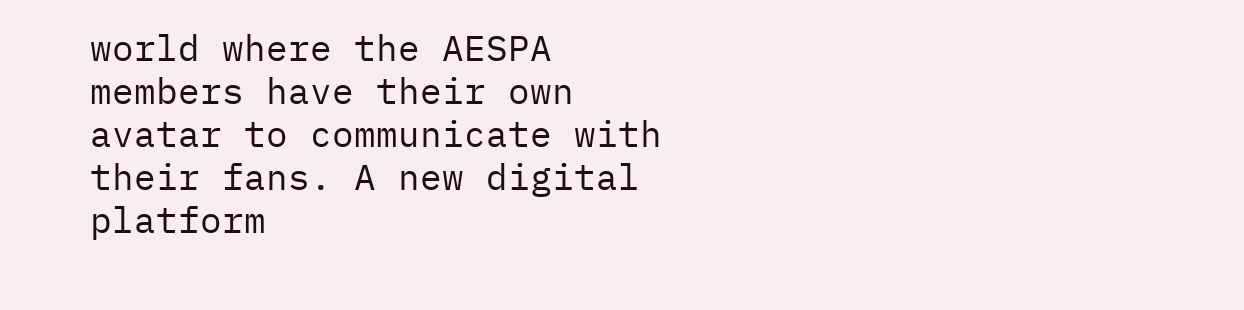world where the AESPA members have their own avatar to communicate with their fans. A new digital platform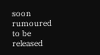soon rumoured to be released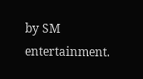by SM entertainment.